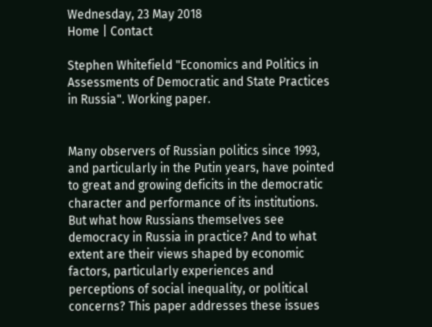Wednesday, 23 May 2018
Home | Contact

Stephen Whitefield "Economics and Politics in Assessments of Democratic and State Practices in Russia". Working paper.


Many observers of Russian politics since 1993, and particularly in the Putin years, have pointed to great and growing deficits in the democratic character and performance of its institutions. But what how Russians themselves see democracy in Russia in practice? And to what extent are their views shaped by economic factors, particularly experiences and perceptions of social inequality, or political concerns? This paper addresses these issues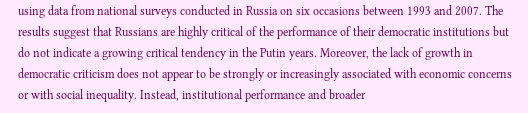using data from national surveys conducted in Russia on six occasions between 1993 and 2007. The results suggest that Russians are highly critical of the performance of their democratic institutions but do not indicate a growing critical tendency in the Putin years. Moreover, the lack of growth in democratic criticism does not appear to be strongly or increasingly associated with economic concerns or with social inequality. Instead, institutional performance and broader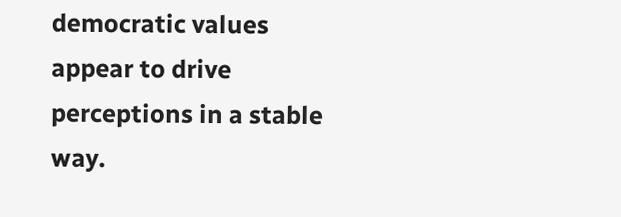democratic values appear to drive perceptions in a stable way.